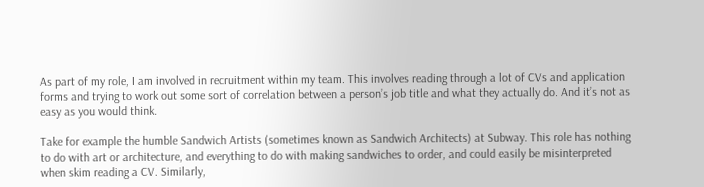As part of my role, I am involved in recruitment within my team. This involves reading through a lot of CVs and application forms and trying to work out some sort of correlation between a person’s job title and what they actually do. And it’s not as easy as you would think.

Take for example the humble Sandwich Artists (sometimes known as Sandwich Architects) at Subway. This role has nothing to do with art or architecture, and everything to do with making sandwiches to order, and could easily be misinterpreted when skim reading a CV. Similarly,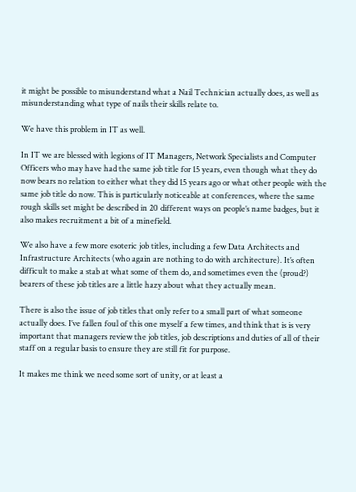it might be possible to misunderstand what a Nail Technician actually does, as well as misunderstanding what type of nails their skills relate to.

We have this problem in IT as well.

In IT we are blessed with legions of IT Managers, Network Specialists and Computer Officers who may have had the same job title for 15 years, even though what they do now bears no relation to either what they did 15 years ago or what other people with the same job title do now. This is particularly noticeable at conferences, where the same rough skills set might be described in 20 different ways on people’s name badges, but it also makes recruitment a bit of a minefield.

We also have a few more esoteric job titles, including a few Data Architects and Infrastructure Architects (who again are nothing to do with architecture). It’s often difficult to make a stab at what some of them do, and sometimes even the (proud?) bearers of these job titles are a little hazy about what they actually mean.

There is also the issue of job titles that only refer to a small part of what someone actually does. I’ve fallen foul of this one myself a few times, and think that is is very important that managers review the job titles, job descriptions and duties of all of their staff on a regular basis to ensure they are still fit for purpose.

It makes me think we need some sort of unity, or at least a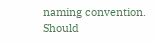naming convention. Should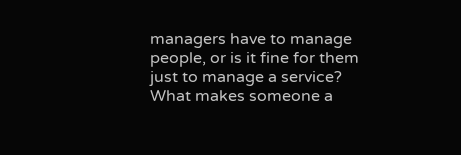managers have to manage people, or is it fine for them just to manage a service? What makes someone a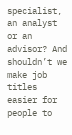specialist, an analyst or an advisor? And shouldn’t we make job titles easier for people to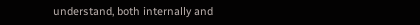understand, both internally and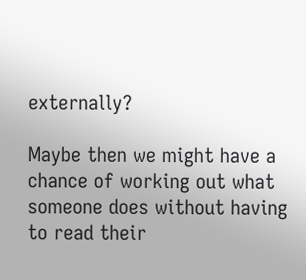externally?

Maybe then we might have a chance of working out what someone does without having to read their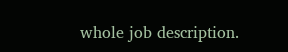whole job description.